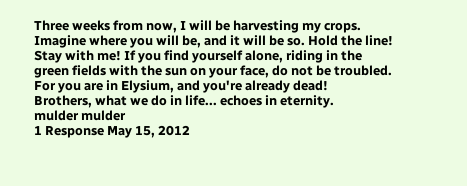Three weeks from now, I will be harvesting my crops. Imagine where you will be, and it will be so. Hold the line! Stay with me! If you find yourself alone, riding in the green fields with the sun on your face, do not be troubled. For you are in Elysium, and you're already dead!
Brothers, what we do in life... echoes in eternity.
mulder mulder
1 Response May 15, 2012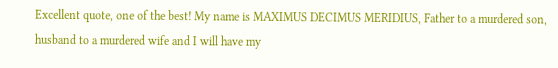Excellent quote, one of the best! My name is MAXIMUS DECIMUS MERIDIUS, Father to a murdered son, husband to a murdered wife and I will have my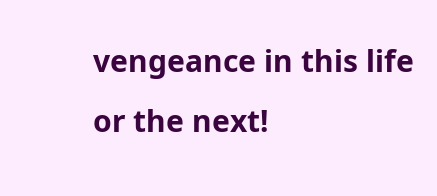vengeance in this life or the next!